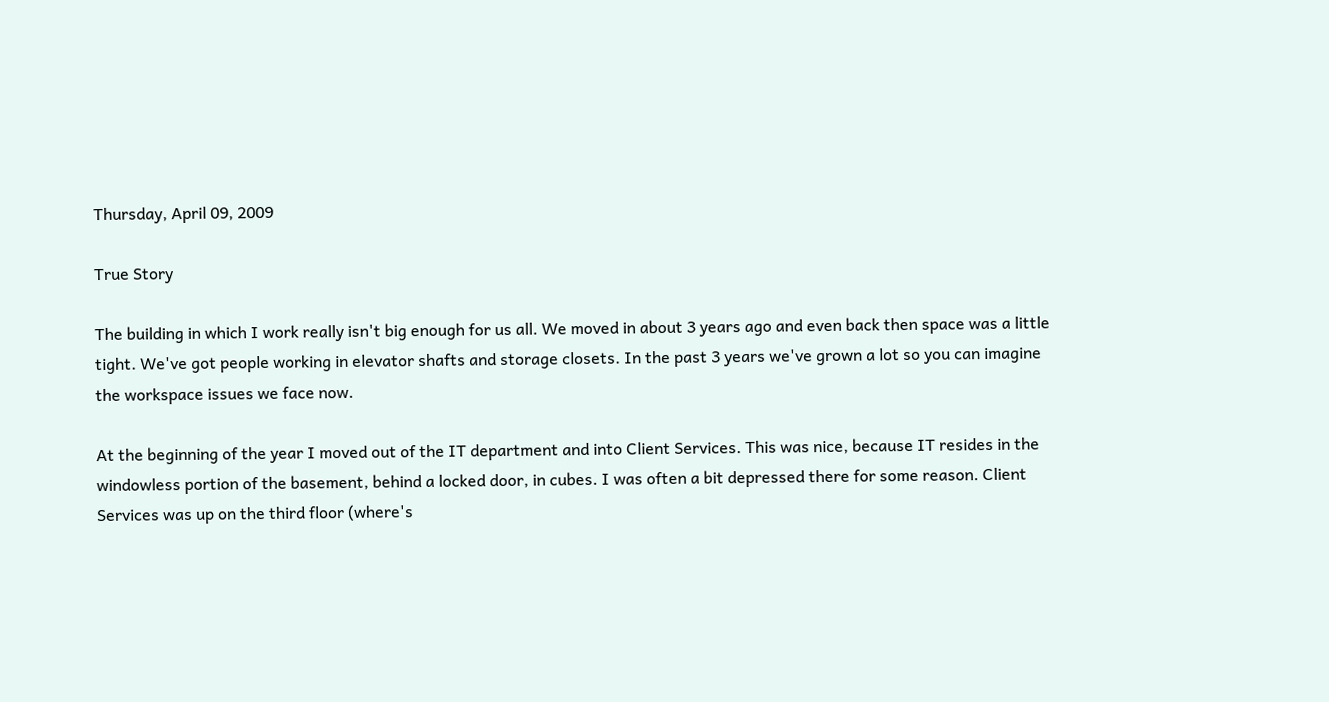Thursday, April 09, 2009

True Story

The building in which I work really isn't big enough for us all. We moved in about 3 years ago and even back then space was a little tight. We've got people working in elevator shafts and storage closets. In the past 3 years we've grown a lot so you can imagine the workspace issues we face now.

At the beginning of the year I moved out of the IT department and into Client Services. This was nice, because IT resides in the windowless portion of the basement, behind a locked door, in cubes. I was often a bit depressed there for some reason. Client Services was up on the third floor (where's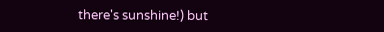there's sunshine!) but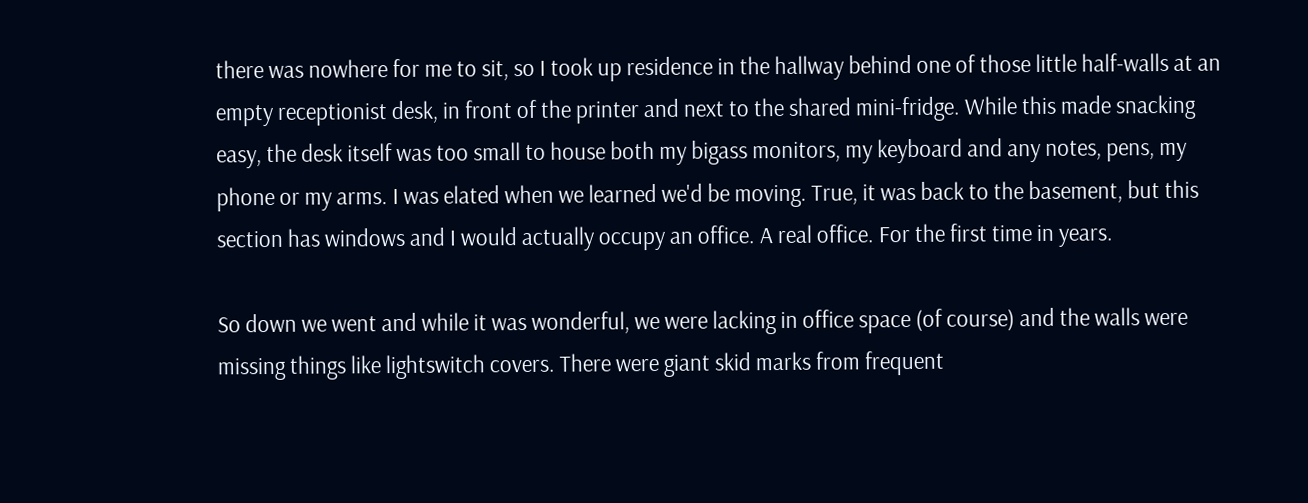there was nowhere for me to sit, so I took up residence in the hallway behind one of those little half-walls at an empty receptionist desk, in front of the printer and next to the shared mini-fridge. While this made snacking easy, the desk itself was too small to house both my bigass monitors, my keyboard and any notes, pens, my phone or my arms. I was elated when we learned we'd be moving. True, it was back to the basement, but this section has windows and I would actually occupy an office. A real office. For the first time in years.

So down we went and while it was wonderful, we were lacking in office space (of course) and the walls were missing things like lightswitch covers. There were giant skid marks from frequent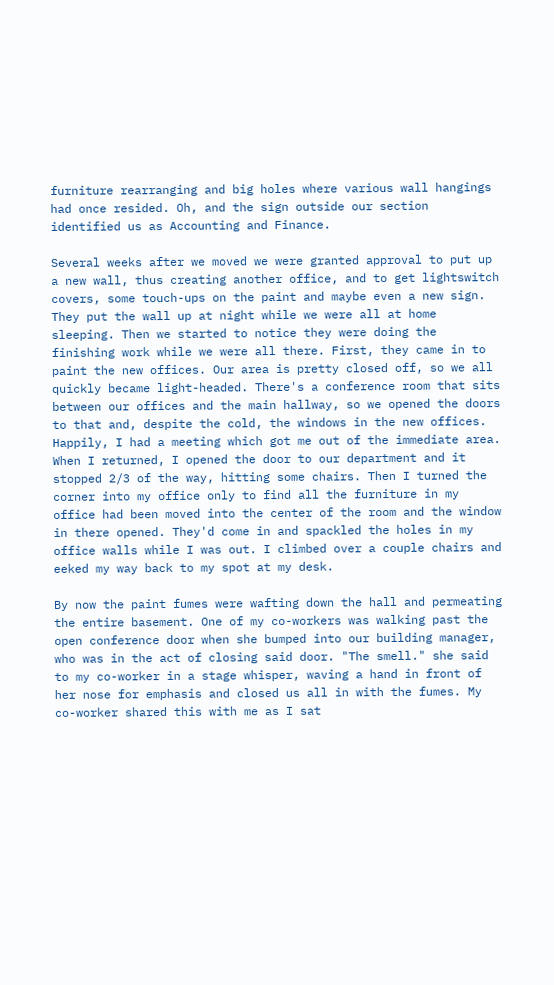furniture rearranging and big holes where various wall hangings had once resided. Oh, and the sign outside our section identified us as Accounting and Finance.

Several weeks after we moved we were granted approval to put up a new wall, thus creating another office, and to get lightswitch covers, some touch-ups on the paint and maybe even a new sign. They put the wall up at night while we were all at home sleeping. Then we started to notice they were doing the finishing work while we were all there. First, they came in to paint the new offices. Our area is pretty closed off, so we all quickly became light-headed. There's a conference room that sits between our offices and the main hallway, so we opened the doors to that and, despite the cold, the windows in the new offices. Happily, I had a meeting which got me out of the immediate area. When I returned, I opened the door to our department and it stopped 2/3 of the way, hitting some chairs. Then I turned the corner into my office only to find all the furniture in my office had been moved into the center of the room and the window in there opened. They'd come in and spackled the holes in my office walls while I was out. I climbed over a couple chairs and eeked my way back to my spot at my desk.

By now the paint fumes were wafting down the hall and permeating the entire basement. One of my co-workers was walking past the open conference door when she bumped into our building manager, who was in the act of closing said door. "The smell." she said to my co-worker in a stage whisper, waving a hand in front of her nose for emphasis and closed us all in with the fumes. My co-worker shared this with me as I sat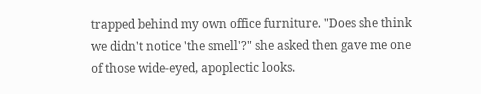trapped behind my own office furniture. "Does she think we didn't notice 'the smell'?" she asked then gave me one of those wide-eyed, apoplectic looks.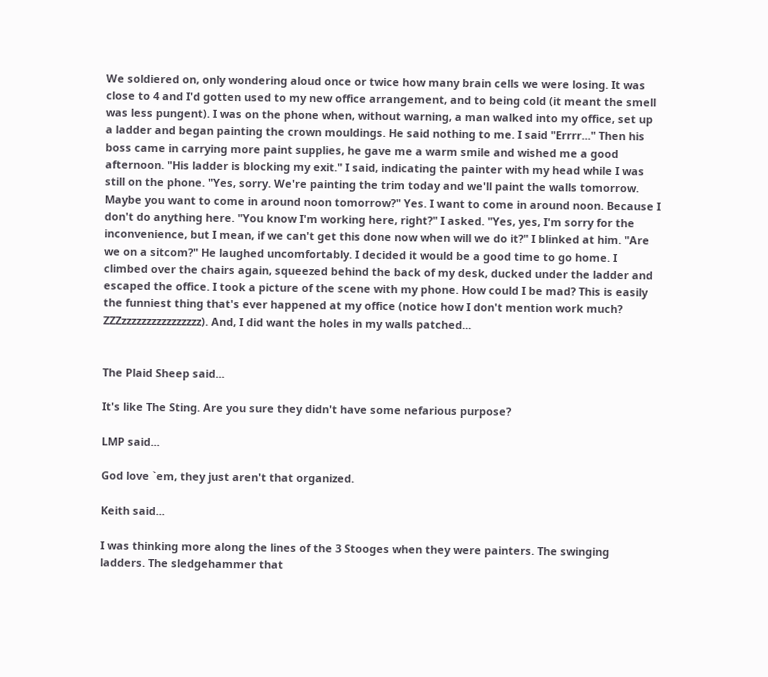We soldiered on, only wondering aloud once or twice how many brain cells we were losing. It was close to 4 and I'd gotten used to my new office arrangement, and to being cold (it meant the smell was less pungent). I was on the phone when, without warning, a man walked into my office, set up a ladder and began painting the crown mouldings. He said nothing to me. I said "Errrr..." Then his boss came in carrying more paint supplies, he gave me a warm smile and wished me a good afternoon. "His ladder is blocking my exit." I said, indicating the painter with my head while I was still on the phone. "Yes, sorry. We're painting the trim today and we'll paint the walls tomorrow. Maybe you want to come in around noon tomorrow?" Yes. I want to come in around noon. Because I don't do anything here. "You know I'm working here, right?" I asked. "Yes, yes, I'm sorry for the inconvenience, but I mean, if we can't get this done now when will we do it?" I blinked at him. "Are we on a sitcom?" He laughed uncomfortably. I decided it would be a good time to go home. I climbed over the chairs again, squeezed behind the back of my desk, ducked under the ladder and escaped the office. I took a picture of the scene with my phone. How could I be mad? This is easily the funniest thing that's ever happened at my office (notice how I don't mention work much? ZZZzzzzzzzzzzzzzzzz). And, I did want the holes in my walls patched...


The Plaid Sheep said...

It's like The Sting. Are you sure they didn't have some nefarious purpose?

LMP said...

God love `em, they just aren't that organized.

Keith said...

I was thinking more along the lines of the 3 Stooges when they were painters. The swinging ladders. The sledgehammer that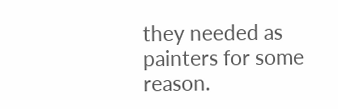they needed as painters for some reason.